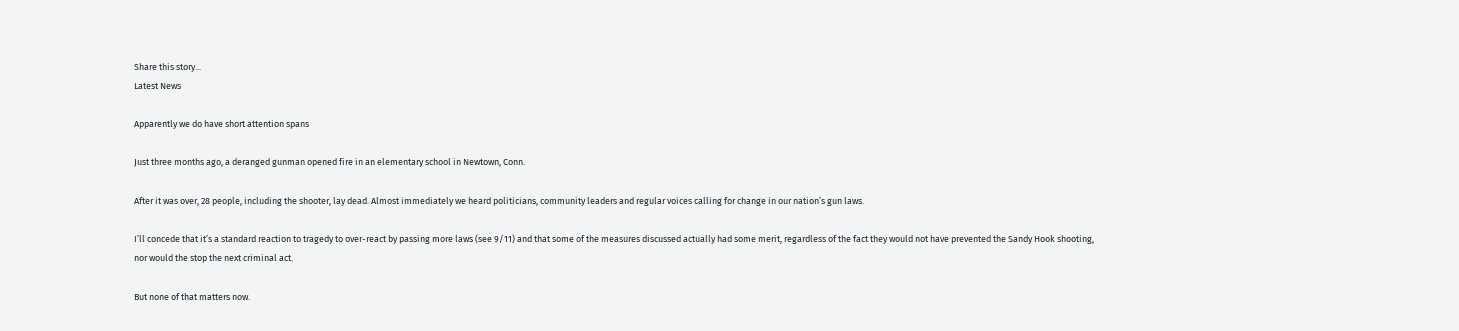Share this story...
Latest News

Apparently we do have short attention spans

Just three months ago, a deranged gunman opened fire in an elementary school in Newtown, Conn.

After it was over, 28 people, including the shooter, lay dead. Almost immediately we heard politicians, community leaders and regular voices calling for change in our nation’s gun laws.

I’ll concede that it’s a standard reaction to tragedy to over-react by passing more laws (see 9/11) and that some of the measures discussed actually had some merit, regardless of the fact they would not have prevented the Sandy Hook shooting, nor would the stop the next criminal act.

But none of that matters now.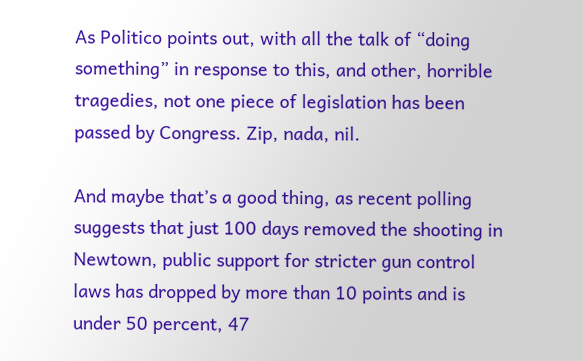As Politico points out, with all the talk of “doing something” in response to this, and other, horrible tragedies, not one piece of legislation has been passed by Congress. Zip, nada, nil.

And maybe that’s a good thing, as recent polling suggests that just 100 days removed the shooting in Newtown, public support for stricter gun control laws has dropped by more than 10 points and is under 50 percent, 47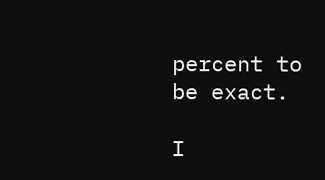percent to be exact.

I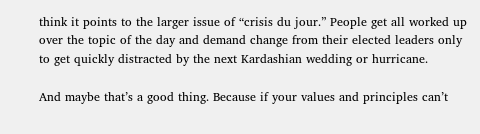think it points to the larger issue of “crisis du jour.” People get all worked up over the topic of the day and demand change from their elected leaders only to get quickly distracted by the next Kardashian wedding or hurricane.

And maybe that’s a good thing. Because if your values and principles can’t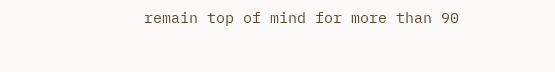remain top of mind for more than 90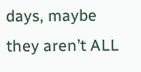days, maybe they aren’t ALL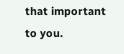that important to you.